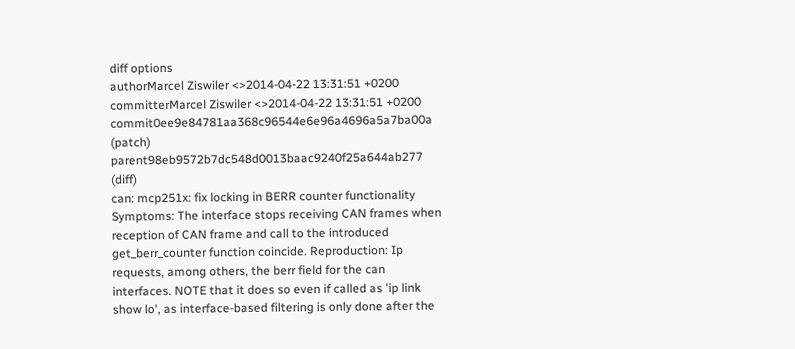diff options
authorMarcel Ziswiler <>2014-04-22 13:31:51 +0200
committerMarcel Ziswiler <>2014-04-22 13:31:51 +0200
commit0ee9e84781aa368c96544e6e96a4696a5a7ba00a (patch)
parent98eb9572b7dc548d0013baac9240f25a644ab277 (diff)
can: mcp251x: fix locking in BERR counter functionality
Symptoms: The interface stops receiving CAN frames when reception of CAN frame and call to the introduced get_berr_counter function coincide. Reproduction: Ip requests, among others, the berr field for the can interfaces. NOTE that it does so even if called as 'ip link show lo', as interface-based filtering is only done after the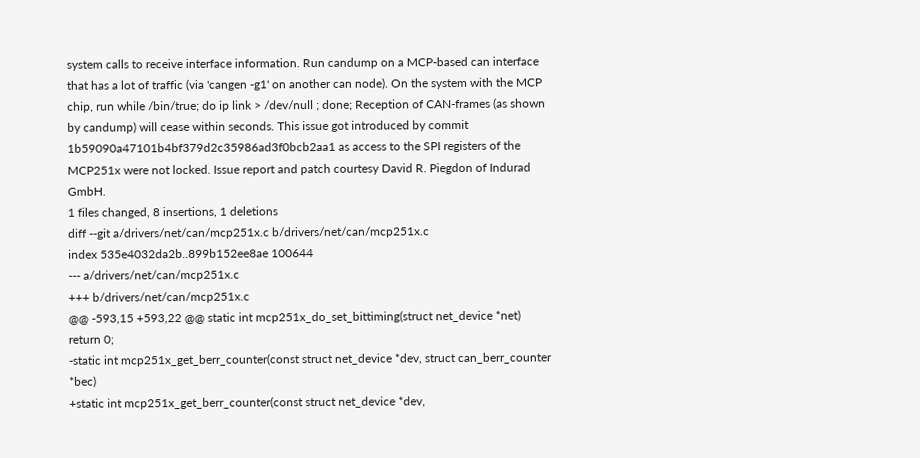system calls to receive interface information. Run candump on a MCP-based can interface that has a lot of traffic (via 'cangen -g1' on another can node). On the system with the MCP chip, run while /bin/true; do ip link > /dev/null ; done; Reception of CAN-frames (as shown by candump) will cease within seconds. This issue got introduced by commit 1b59090a47101b4bf379d2c35986ad3f0bcb2aa1 as access to the SPI registers of the MCP251x were not locked. Issue report and patch courtesy David R. Piegdon of Indurad GmbH.
1 files changed, 8 insertions, 1 deletions
diff --git a/drivers/net/can/mcp251x.c b/drivers/net/can/mcp251x.c
index 535e4032da2b..899b152ee8ae 100644
--- a/drivers/net/can/mcp251x.c
+++ b/drivers/net/can/mcp251x.c
@@ -593,15 +593,22 @@ static int mcp251x_do_set_bittiming(struct net_device *net)
return 0;
-static int mcp251x_get_berr_counter(const struct net_device *dev, struct can_berr_counter *bec)
+static int mcp251x_get_berr_counter(const struct net_device *dev,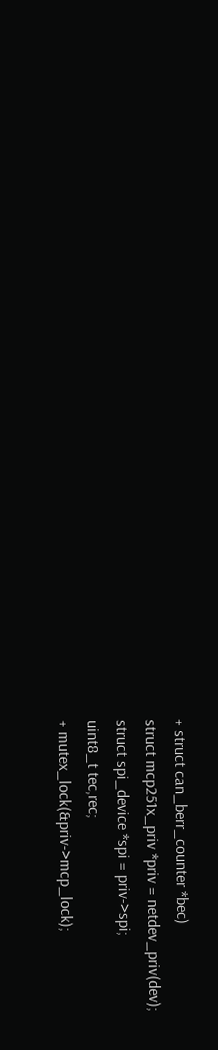+ struct can_berr_counter *bec)
struct mcp251x_priv *priv = netdev_priv(dev);
struct spi_device *spi = priv->spi;
uint8_t tec,rec;
+ mutex_lock(&priv->mcp_lock);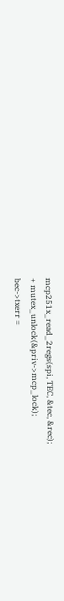mcp251x_read_2regs(spi, TEC, &tec, &rec);
+ mutex_unlock(&priv->mcp_lock);
bec->txerr =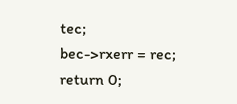tec;
bec->rxerr = rec;
return 0;